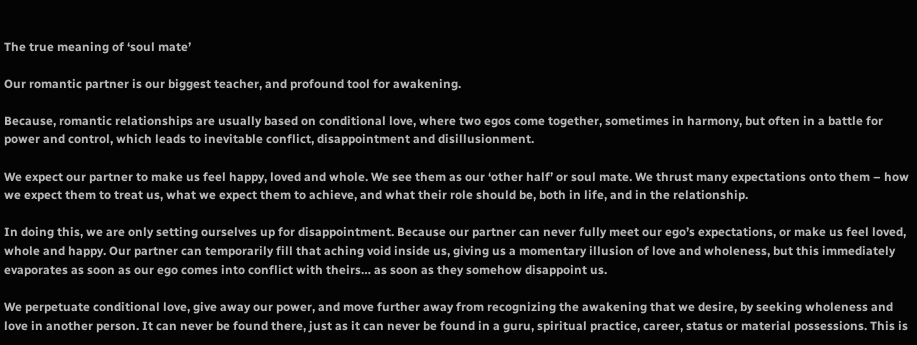The true meaning of ‘soul mate’

Our romantic partner is our biggest teacher, and profound tool for awakening.

Because, romantic relationships are usually based on conditional love, where two egos come together, sometimes in harmony, but often in a battle for power and control, which leads to inevitable conflict, disappointment and disillusionment.

We expect our partner to make us feel happy, loved and whole. We see them as our ‘other half’ or soul mate. We thrust many expectations onto them – how we expect them to treat us, what we expect them to achieve, and what their role should be, both in life, and in the relationship.

In doing this, we are only setting ourselves up for disappointment. Because our partner can never fully meet our ego’s expectations, or make us feel loved, whole and happy. Our partner can temporarily fill that aching void inside us, giving us a momentary illusion of love and wholeness, but this immediately evaporates as soon as our ego comes into conflict with theirs… as soon as they somehow disappoint us.

We perpetuate conditional love, give away our power, and move further away from recognizing the awakening that we desire, by seeking wholeness and love in another person. It can never be found there, just as it can never be found in a guru, spiritual practice, career, status or material possessions. This is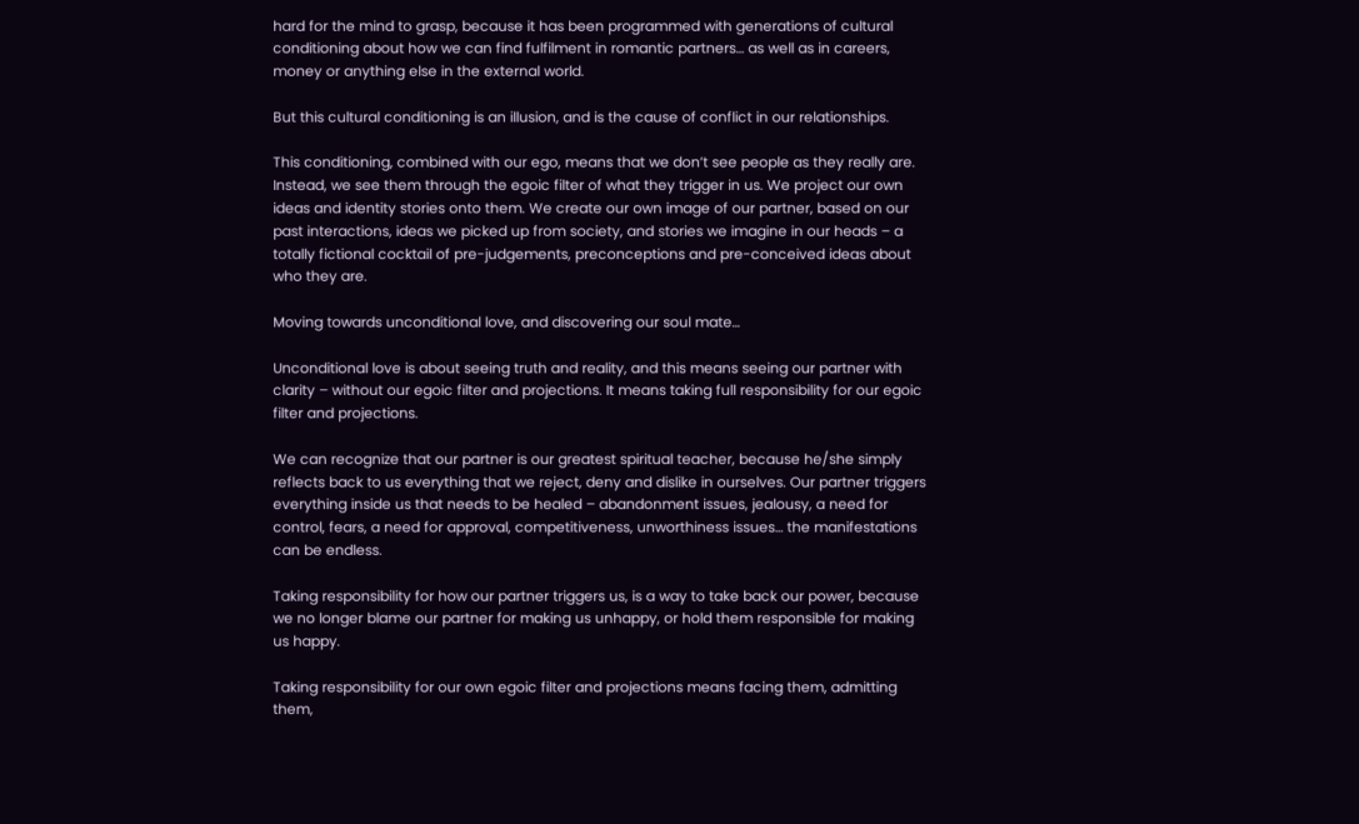hard for the mind to grasp, because it has been programmed with generations of cultural conditioning about how we can find fulfilment in romantic partners… as well as in careers, money or anything else in the external world.

But this cultural conditioning is an illusion, and is the cause of conflict in our relationships.

This conditioning, combined with our ego, means that we don’t see people as they really are. Instead, we see them through the egoic filter of what they trigger in us. We project our own ideas and identity stories onto them. We create our own image of our partner, based on our past interactions, ideas we picked up from society, and stories we imagine in our heads – a totally fictional cocktail of pre-judgements, preconceptions and pre-conceived ideas about who they are.

Moving towards unconditional love, and discovering our soul mate…

Unconditional love is about seeing truth and reality, and this means seeing our partner with clarity – without our egoic filter and projections. It means taking full responsibility for our egoic filter and projections.

We can recognize that our partner is our greatest spiritual teacher, because he/she simply reflects back to us everything that we reject, deny and dislike in ourselves. Our partner triggers everything inside us that needs to be healed – abandonment issues, jealousy, a need for control, fears, a need for approval, competitiveness, unworthiness issues… the manifestations can be endless.

Taking responsibility for how our partner triggers us, is a way to take back our power, because we no longer blame our partner for making us unhappy, or hold them responsible for making us happy.

Taking responsibility for our own egoic filter and projections means facing them, admitting them,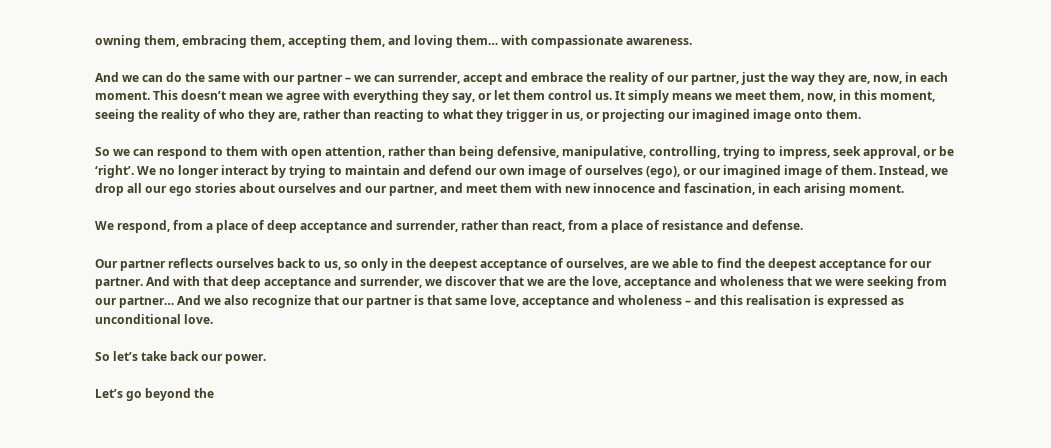owning them, embracing them, accepting them, and loving them… with compassionate awareness.

And we can do the same with our partner – we can surrender, accept and embrace the reality of our partner, just the way they are, now, in each moment. This doesn’t mean we agree with everything they say, or let them control us. It simply means we meet them, now, in this moment, seeing the reality of who they are, rather than reacting to what they trigger in us, or projecting our imagined image onto them.

So we can respond to them with open attention, rather than being defensive, manipulative, controlling, trying to impress, seek approval, or be ‘right’. We no longer interact by trying to maintain and defend our own image of ourselves (ego), or our imagined image of them. Instead, we drop all our ego stories about ourselves and our partner, and meet them with new innocence and fascination, in each arising moment.

We respond, from a place of deep acceptance and surrender, rather than react, from a place of resistance and defense.

Our partner reflects ourselves back to us, so only in the deepest acceptance of ourselves, are we able to find the deepest acceptance for our partner. And with that deep acceptance and surrender, we discover that we are the love, acceptance and wholeness that we were seeking from our partner… And we also recognize that our partner is that same love, acceptance and wholeness – and this realisation is expressed as unconditional love.

So let’s take back our power.

Let’s go beyond the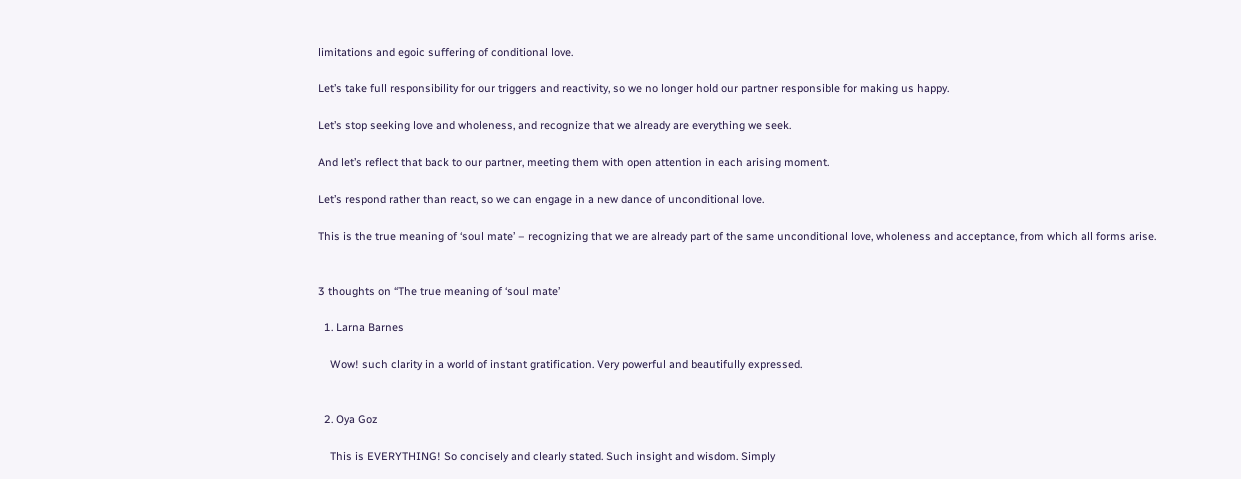limitations and egoic suffering of conditional love.

Let’s take full responsibility for our triggers and reactivity, so we no longer hold our partner responsible for making us happy.

Let’s stop seeking love and wholeness, and recognize that we already are everything we seek.

And let’s reflect that back to our partner, meeting them with open attention in each arising moment.

Let’s respond rather than react, so we can engage in a new dance of unconditional love.

This is the true meaning of ‘soul mate’ – recognizing that we are already part of the same unconditional love, wholeness and acceptance, from which all forms arise.


3 thoughts on “The true meaning of ‘soul mate’

  1. Larna Barnes

    Wow! such clarity in a world of instant gratification. Very powerful and beautifully expressed.


  2. Oya Goz

    This is EVERYTHING! So concisely and clearly stated. Such insight and wisdom. Simply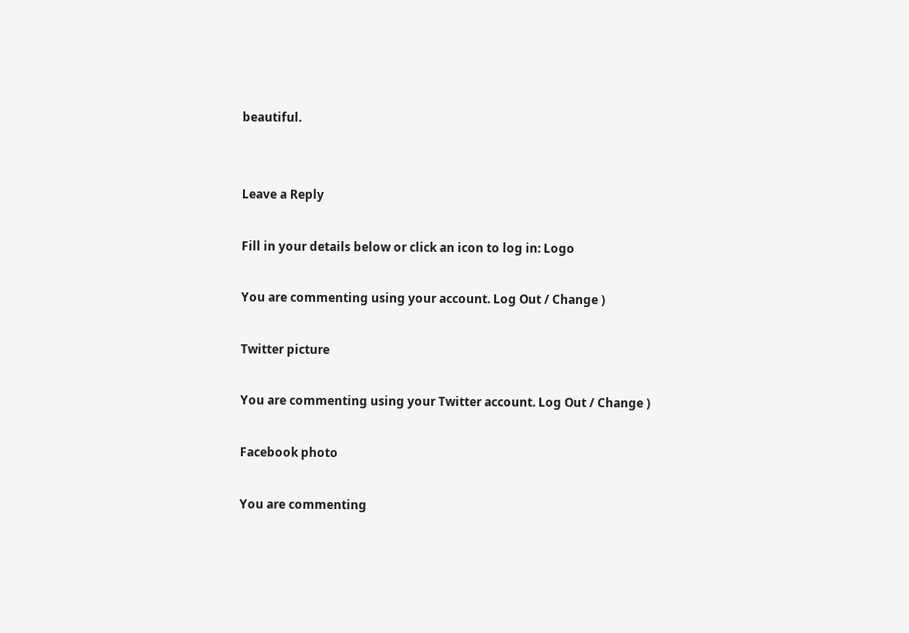beautiful.


Leave a Reply

Fill in your details below or click an icon to log in: Logo

You are commenting using your account. Log Out / Change )

Twitter picture

You are commenting using your Twitter account. Log Out / Change )

Facebook photo

You are commenting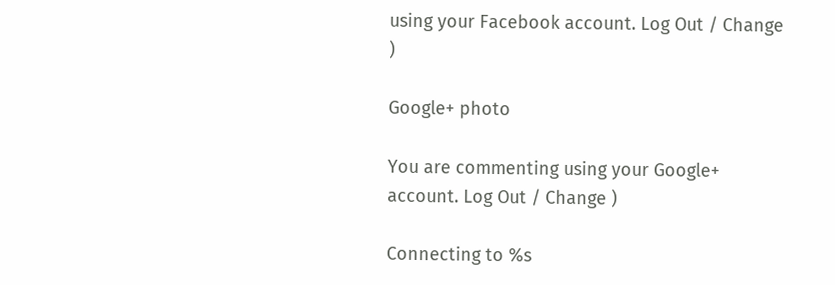using your Facebook account. Log Out / Change )

Google+ photo

You are commenting using your Google+ account. Log Out / Change )

Connecting to %s